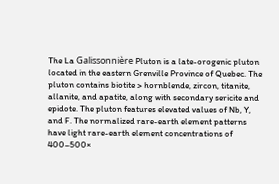The La Galissonnière Pluton is a late-orogenic pluton located in the eastern Grenville Province of Quebec. The pluton contains biotite > hornblende, zircon, titanite, allanite, and apatite, along with secondary sericite and epidote. The pluton features elevated values of Nb, Y, and F. The normalized rare-earth element patterns have light rare-earth element concentrations of 400–500×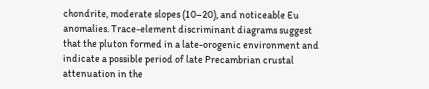chondrite, moderate slopes (10–20), and noticeable Eu anomalies. Trace-element discriminant diagrams suggest that the pluton formed in a late-orogenic environment and indicate a possible period of late Precambrian crustal attenuation in the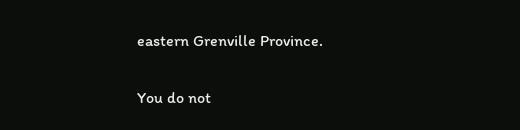eastern Grenville Province.

You do not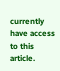currently have access to this article.